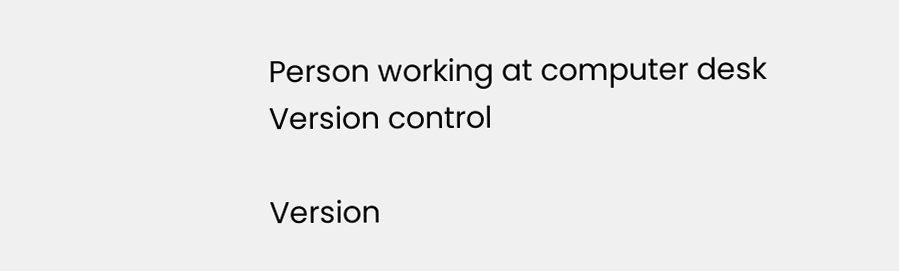Person working at computer desk
Version control

Version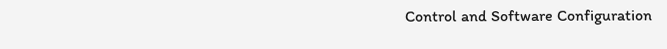Control and Software Configuration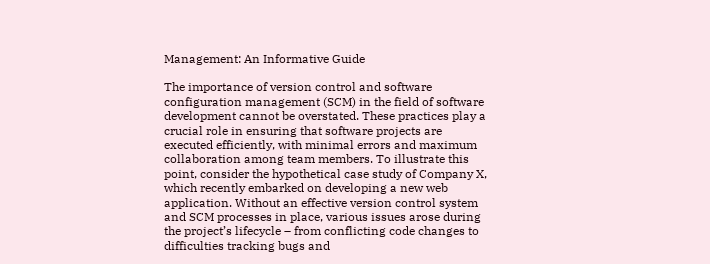Management: An Informative Guide

The importance of version control and software configuration management (SCM) in the field of software development cannot be overstated. These practices play a crucial role in ensuring that software projects are executed efficiently, with minimal errors and maximum collaboration among team members. To illustrate this point, consider the hypothetical case study of Company X, which recently embarked on developing a new web application. Without an effective version control system and SCM processes in place, various issues arose during the project’s lifecycle – from conflicting code changes to difficulties tracking bugs and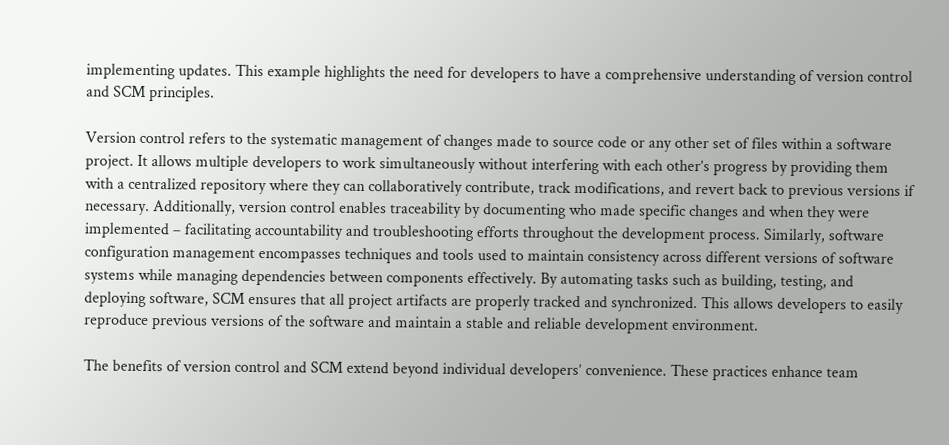implementing updates. This example highlights the need for developers to have a comprehensive understanding of version control and SCM principles.

Version control refers to the systematic management of changes made to source code or any other set of files within a software project. It allows multiple developers to work simultaneously without interfering with each other’s progress by providing them with a centralized repository where they can collaboratively contribute, track modifications, and revert back to previous versions if necessary. Additionally, version control enables traceability by documenting who made specific changes and when they were implemented – facilitating accountability and troubleshooting efforts throughout the development process. Similarly, software configuration management encompasses techniques and tools used to maintain consistency across different versions of software systems while managing dependencies between components effectively. By automating tasks such as building, testing, and deploying software, SCM ensures that all project artifacts are properly tracked and synchronized. This allows developers to easily reproduce previous versions of the software and maintain a stable and reliable development environment.

The benefits of version control and SCM extend beyond individual developers’ convenience. These practices enhance team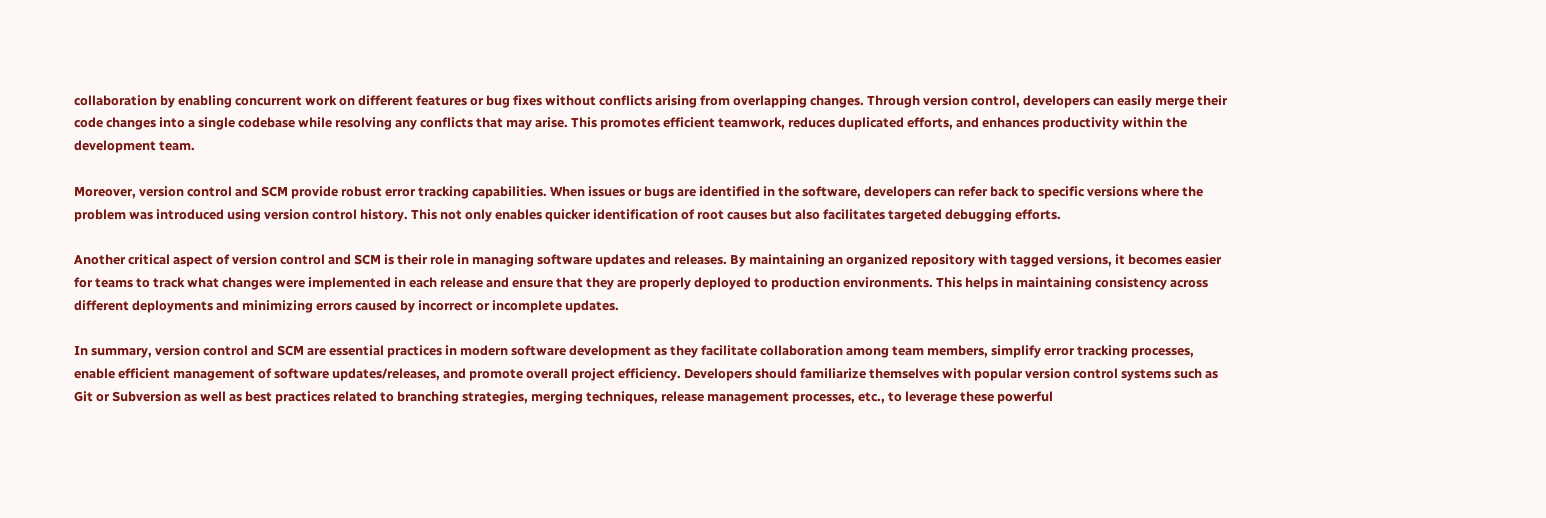collaboration by enabling concurrent work on different features or bug fixes without conflicts arising from overlapping changes. Through version control, developers can easily merge their code changes into a single codebase while resolving any conflicts that may arise. This promotes efficient teamwork, reduces duplicated efforts, and enhances productivity within the development team.

Moreover, version control and SCM provide robust error tracking capabilities. When issues or bugs are identified in the software, developers can refer back to specific versions where the problem was introduced using version control history. This not only enables quicker identification of root causes but also facilitates targeted debugging efforts.

Another critical aspect of version control and SCM is their role in managing software updates and releases. By maintaining an organized repository with tagged versions, it becomes easier for teams to track what changes were implemented in each release and ensure that they are properly deployed to production environments. This helps in maintaining consistency across different deployments and minimizing errors caused by incorrect or incomplete updates.

In summary, version control and SCM are essential practices in modern software development as they facilitate collaboration among team members, simplify error tracking processes, enable efficient management of software updates/releases, and promote overall project efficiency. Developers should familiarize themselves with popular version control systems such as Git or Subversion as well as best practices related to branching strategies, merging techniques, release management processes, etc., to leverage these powerful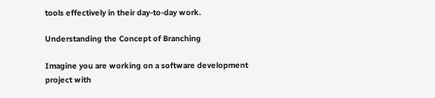tools effectively in their day-to-day work.

Understanding the Concept of Branching

Imagine you are working on a software development project with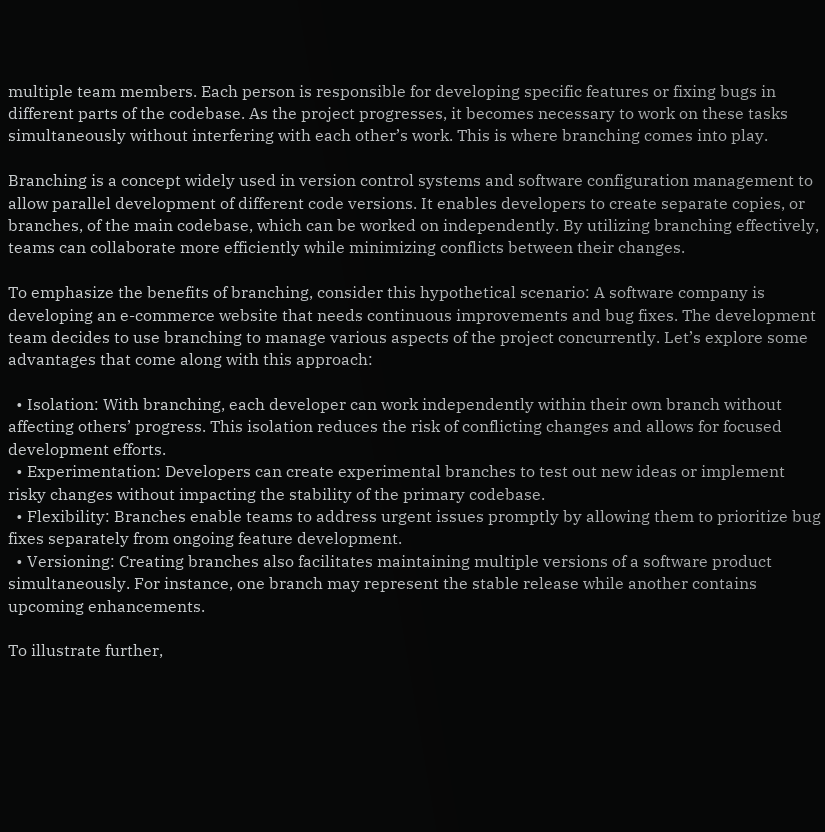multiple team members. Each person is responsible for developing specific features or fixing bugs in different parts of the codebase. As the project progresses, it becomes necessary to work on these tasks simultaneously without interfering with each other’s work. This is where branching comes into play.

Branching is a concept widely used in version control systems and software configuration management to allow parallel development of different code versions. It enables developers to create separate copies, or branches, of the main codebase, which can be worked on independently. By utilizing branching effectively, teams can collaborate more efficiently while minimizing conflicts between their changes.

To emphasize the benefits of branching, consider this hypothetical scenario: A software company is developing an e-commerce website that needs continuous improvements and bug fixes. The development team decides to use branching to manage various aspects of the project concurrently. Let’s explore some advantages that come along with this approach:

  • Isolation: With branching, each developer can work independently within their own branch without affecting others’ progress. This isolation reduces the risk of conflicting changes and allows for focused development efforts.
  • Experimentation: Developers can create experimental branches to test out new ideas or implement risky changes without impacting the stability of the primary codebase.
  • Flexibility: Branches enable teams to address urgent issues promptly by allowing them to prioritize bug fixes separately from ongoing feature development.
  • Versioning: Creating branches also facilitates maintaining multiple versions of a software product simultaneously. For instance, one branch may represent the stable release while another contains upcoming enhancements.

To illustrate further,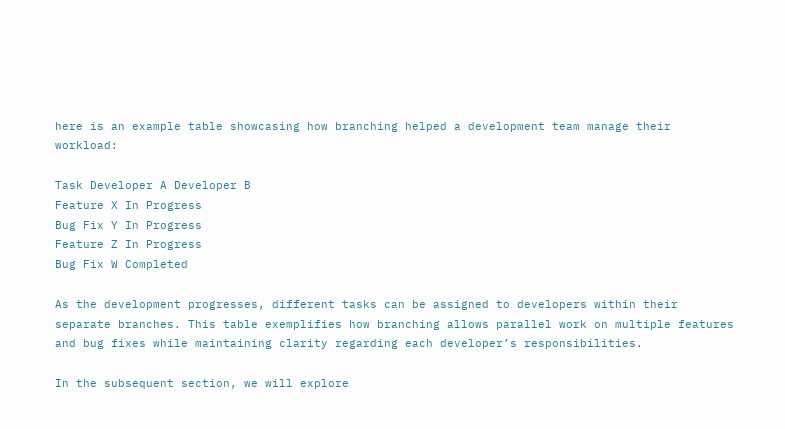here is an example table showcasing how branching helped a development team manage their workload:

Task Developer A Developer B
Feature X In Progress
Bug Fix Y In Progress
Feature Z In Progress
Bug Fix W Completed

As the development progresses, different tasks can be assigned to developers within their separate branches. This table exemplifies how branching allows parallel work on multiple features and bug fixes while maintaining clarity regarding each developer’s responsibilities.

In the subsequent section, we will explore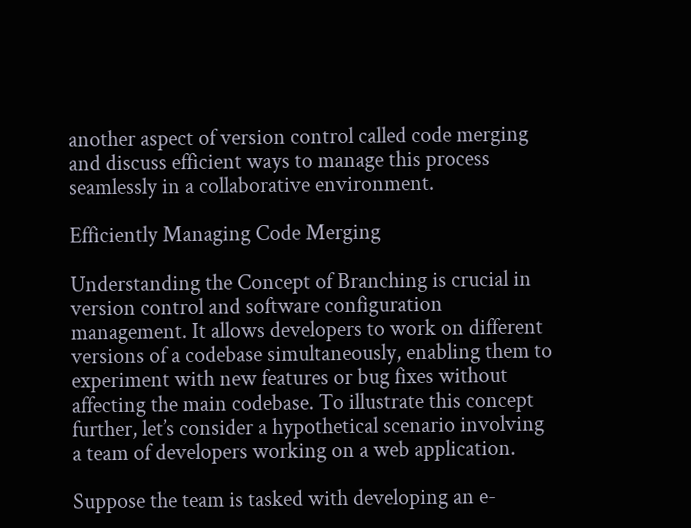another aspect of version control called code merging and discuss efficient ways to manage this process seamlessly in a collaborative environment.

Efficiently Managing Code Merging

Understanding the Concept of Branching is crucial in version control and software configuration management. It allows developers to work on different versions of a codebase simultaneously, enabling them to experiment with new features or bug fixes without affecting the main codebase. To illustrate this concept further, let’s consider a hypothetical scenario involving a team of developers working on a web application.

Suppose the team is tasked with developing an e-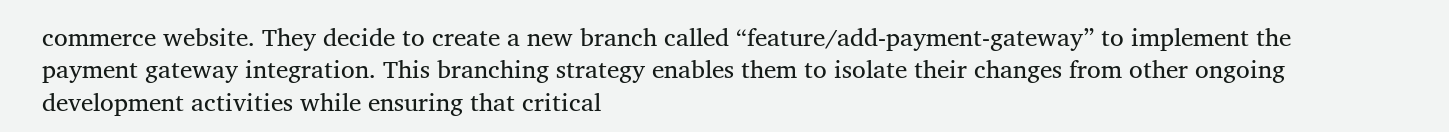commerce website. They decide to create a new branch called “feature/add-payment-gateway” to implement the payment gateway integration. This branching strategy enables them to isolate their changes from other ongoing development activities while ensuring that critical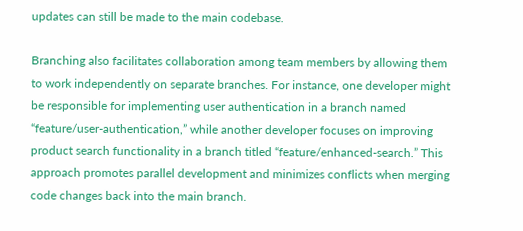updates can still be made to the main codebase.

Branching also facilitates collaboration among team members by allowing them to work independently on separate branches. For instance, one developer might be responsible for implementing user authentication in a branch named “feature/user-authentication,” while another developer focuses on improving product search functionality in a branch titled “feature/enhanced-search.” This approach promotes parallel development and minimizes conflicts when merging code changes back into the main branch.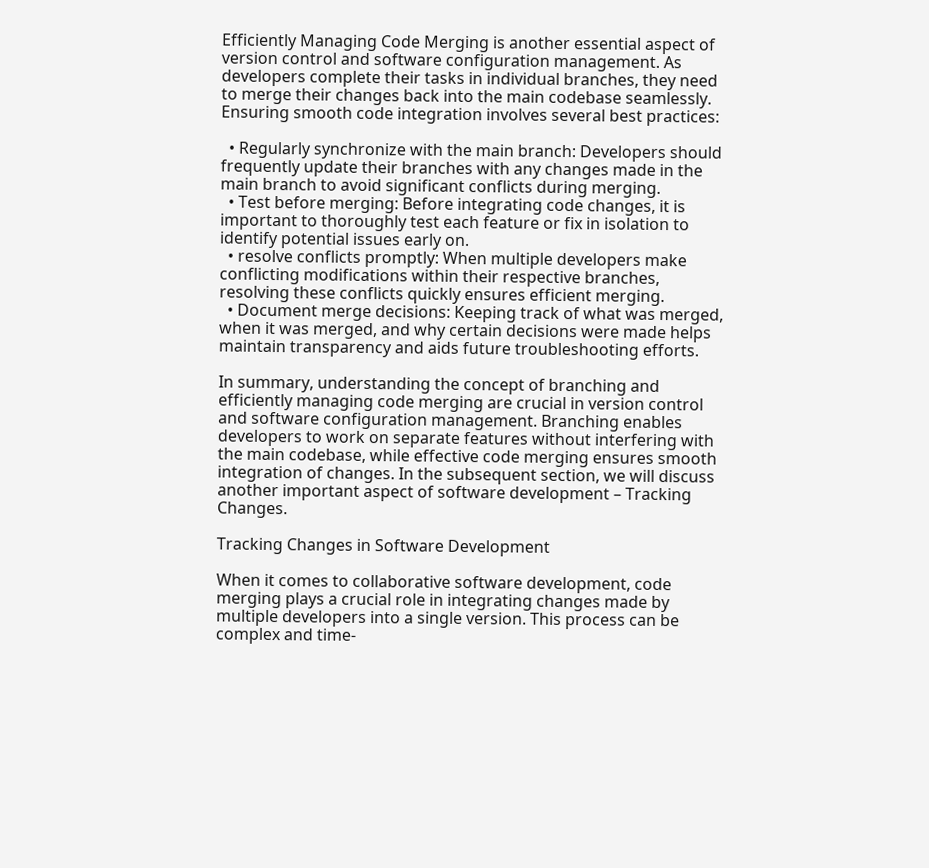Efficiently Managing Code Merging is another essential aspect of version control and software configuration management. As developers complete their tasks in individual branches, they need to merge their changes back into the main codebase seamlessly. Ensuring smooth code integration involves several best practices:

  • Regularly synchronize with the main branch: Developers should frequently update their branches with any changes made in the main branch to avoid significant conflicts during merging.
  • Test before merging: Before integrating code changes, it is important to thoroughly test each feature or fix in isolation to identify potential issues early on.
  • resolve conflicts promptly: When multiple developers make conflicting modifications within their respective branches, resolving these conflicts quickly ensures efficient merging.
  • Document merge decisions: Keeping track of what was merged, when it was merged, and why certain decisions were made helps maintain transparency and aids future troubleshooting efforts.

In summary, understanding the concept of branching and efficiently managing code merging are crucial in version control and software configuration management. Branching enables developers to work on separate features without interfering with the main codebase, while effective code merging ensures smooth integration of changes. In the subsequent section, we will discuss another important aspect of software development – Tracking Changes.

Tracking Changes in Software Development

When it comes to collaborative software development, code merging plays a crucial role in integrating changes made by multiple developers into a single version. This process can be complex and time-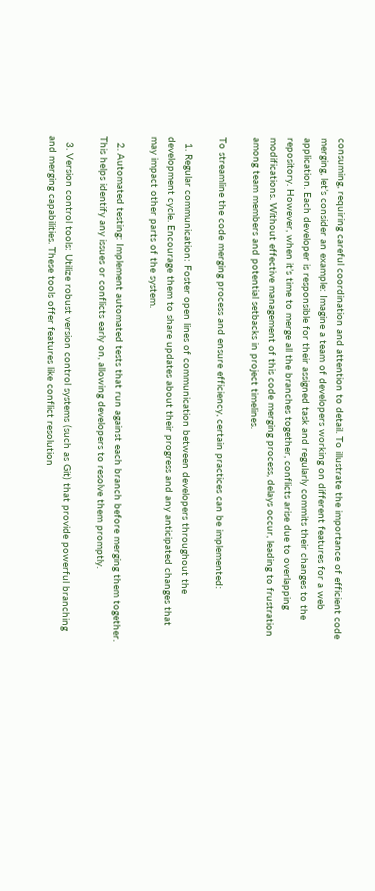consuming, requiring careful coordination and attention to detail. To illustrate the importance of efficient code merging, let’s consider an example: Imagine a team of developers working on different features for a web application. Each developer is responsible for their assigned task and regularly commits their changes to the repository. However, when it’s time to merge all the branches together, conflicts arise due to overlapping modifications. Without effective management of this code merging process, delays occur, leading to frustration among team members and potential setbacks in project timelines.

To streamline the code merging process and ensure efficiency, certain practices can be implemented:

  1. Regular communication: Foster open lines of communication between developers throughout the development cycle. Encourage them to share updates about their progress and any anticipated changes that may impact other parts of the system.

  2. Automated testing: Implement automated tests that run against each branch before merging them together. This helps identify any issues or conflicts early on, allowing developers to resolve them promptly.

  3. Version control tools: Utilize robust version control systems (such as Git) that provide powerful branching and merging capabilities. These tools offer features like conflict resolution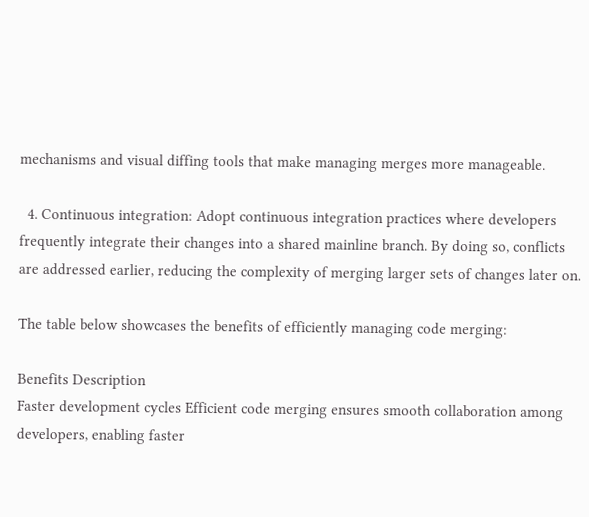mechanisms and visual diffing tools that make managing merges more manageable.

  4. Continuous integration: Adopt continuous integration practices where developers frequently integrate their changes into a shared mainline branch. By doing so, conflicts are addressed earlier, reducing the complexity of merging larger sets of changes later on.

The table below showcases the benefits of efficiently managing code merging:

Benefits Description
Faster development cycles Efficient code merging ensures smooth collaboration among developers, enabling faster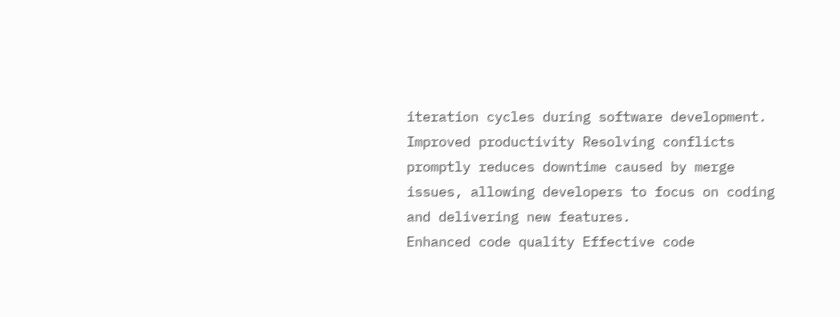iteration cycles during software development.
Improved productivity Resolving conflicts promptly reduces downtime caused by merge issues, allowing developers to focus on coding and delivering new features.
Enhanced code quality Effective code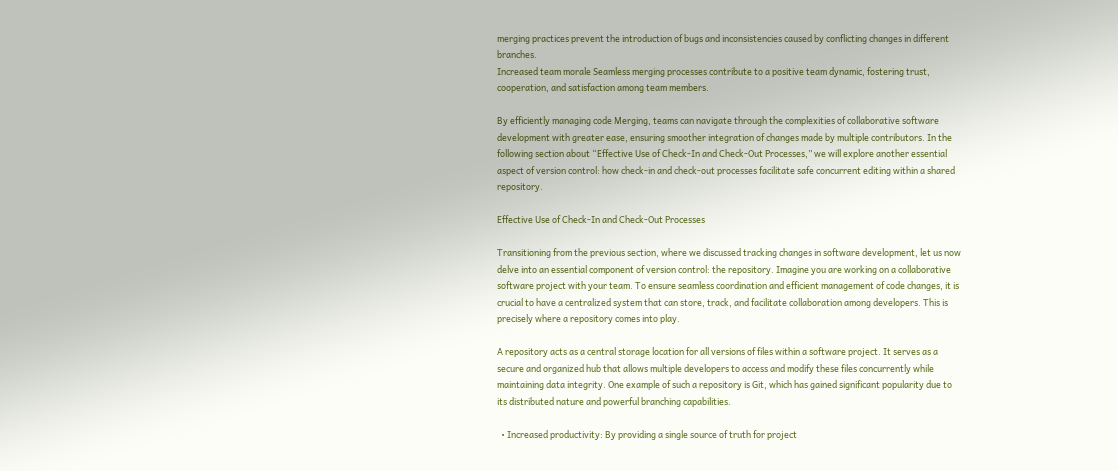merging practices prevent the introduction of bugs and inconsistencies caused by conflicting changes in different branches.
Increased team morale Seamless merging processes contribute to a positive team dynamic, fostering trust, cooperation, and satisfaction among team members.

By efficiently managing code Merging, teams can navigate through the complexities of collaborative software development with greater ease, ensuring smoother integration of changes made by multiple contributors. In the following section about “Effective Use of Check-In and Check-Out Processes,” we will explore another essential aspect of version control: how check-in and check-out processes facilitate safe concurrent editing within a shared repository.

Effective Use of Check-In and Check-Out Processes

Transitioning from the previous section, where we discussed tracking changes in software development, let us now delve into an essential component of version control: the repository. Imagine you are working on a collaborative software project with your team. To ensure seamless coordination and efficient management of code changes, it is crucial to have a centralized system that can store, track, and facilitate collaboration among developers. This is precisely where a repository comes into play.

A repository acts as a central storage location for all versions of files within a software project. It serves as a secure and organized hub that allows multiple developers to access and modify these files concurrently while maintaining data integrity. One example of such a repository is Git, which has gained significant popularity due to its distributed nature and powerful branching capabilities.

  • Increased productivity: By providing a single source of truth for project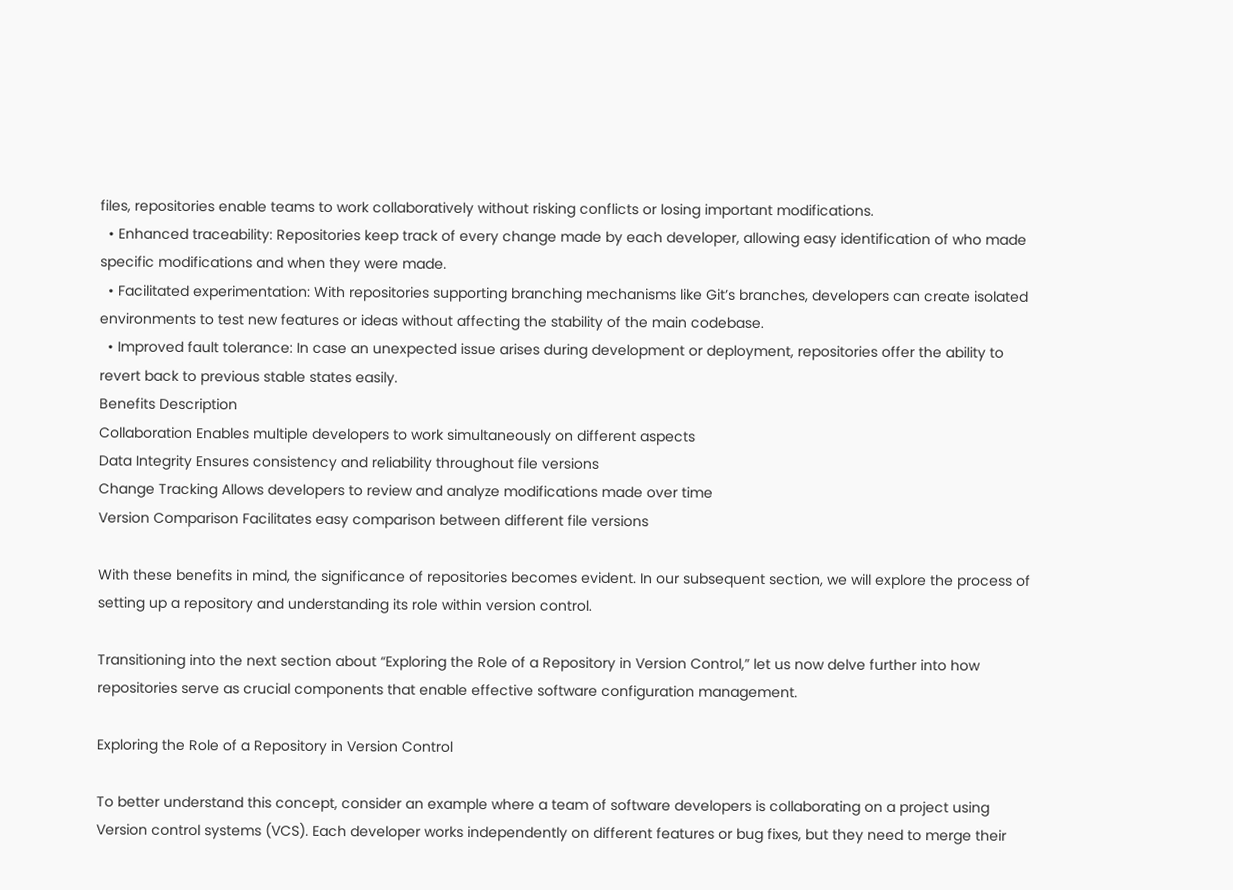files, repositories enable teams to work collaboratively without risking conflicts or losing important modifications.
  • Enhanced traceability: Repositories keep track of every change made by each developer, allowing easy identification of who made specific modifications and when they were made.
  • Facilitated experimentation: With repositories supporting branching mechanisms like Git’s branches, developers can create isolated environments to test new features or ideas without affecting the stability of the main codebase.
  • Improved fault tolerance: In case an unexpected issue arises during development or deployment, repositories offer the ability to revert back to previous stable states easily.
Benefits Description
Collaboration Enables multiple developers to work simultaneously on different aspects
Data Integrity Ensures consistency and reliability throughout file versions
Change Tracking Allows developers to review and analyze modifications made over time
Version Comparison Facilitates easy comparison between different file versions

With these benefits in mind, the significance of repositories becomes evident. In our subsequent section, we will explore the process of setting up a repository and understanding its role within version control.

Transitioning into the next section about “Exploring the Role of a Repository in Version Control,” let us now delve further into how repositories serve as crucial components that enable effective software configuration management.

Exploring the Role of a Repository in Version Control

To better understand this concept, consider an example where a team of software developers is collaborating on a project using Version control systems (VCS). Each developer works independently on different features or bug fixes, but they need to merge their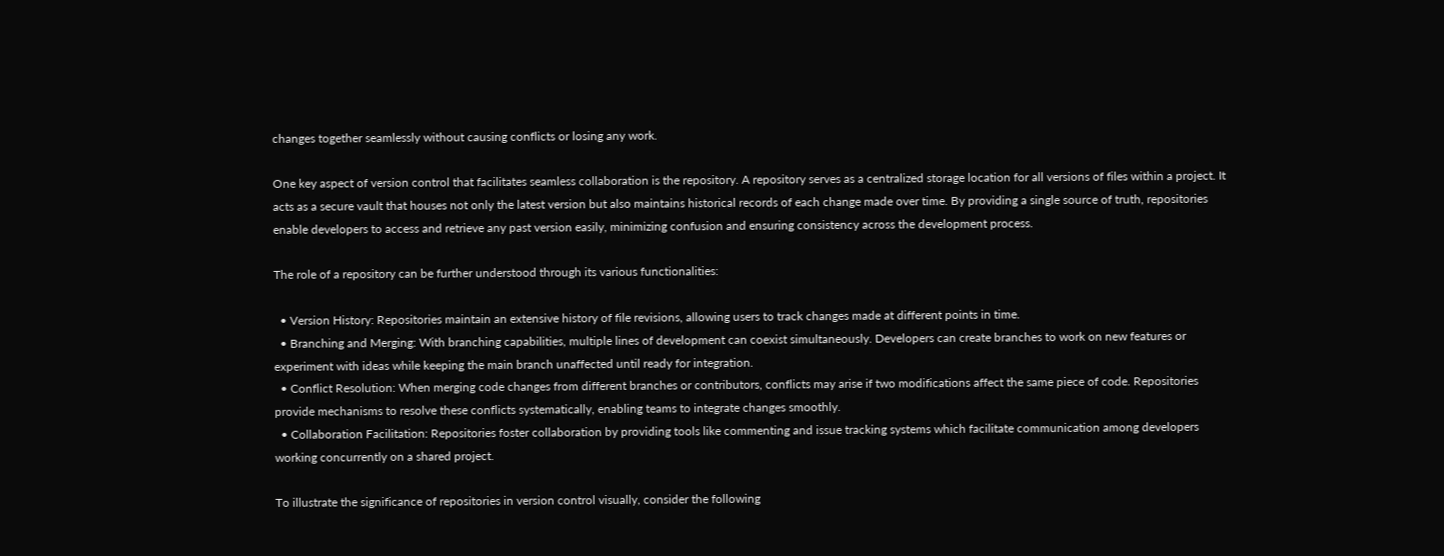changes together seamlessly without causing conflicts or losing any work.

One key aspect of version control that facilitates seamless collaboration is the repository. A repository serves as a centralized storage location for all versions of files within a project. It acts as a secure vault that houses not only the latest version but also maintains historical records of each change made over time. By providing a single source of truth, repositories enable developers to access and retrieve any past version easily, minimizing confusion and ensuring consistency across the development process.

The role of a repository can be further understood through its various functionalities:

  • Version History: Repositories maintain an extensive history of file revisions, allowing users to track changes made at different points in time.
  • Branching and Merging: With branching capabilities, multiple lines of development can coexist simultaneously. Developers can create branches to work on new features or experiment with ideas while keeping the main branch unaffected until ready for integration.
  • Conflict Resolution: When merging code changes from different branches or contributors, conflicts may arise if two modifications affect the same piece of code. Repositories provide mechanisms to resolve these conflicts systematically, enabling teams to integrate changes smoothly.
  • Collaboration Facilitation: Repositories foster collaboration by providing tools like commenting and issue tracking systems which facilitate communication among developers working concurrently on a shared project.

To illustrate the significance of repositories in version control visually, consider the following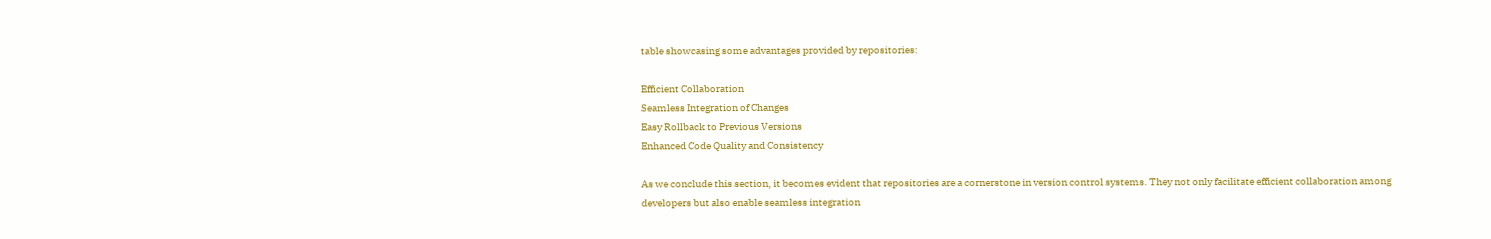table showcasing some advantages provided by repositories:

Efficient Collaboration
Seamless Integration of Changes
Easy Rollback to Previous Versions
Enhanced Code Quality and Consistency

As we conclude this section, it becomes evident that repositories are a cornerstone in version control systems. They not only facilitate efficient collaboration among developers but also enable seamless integration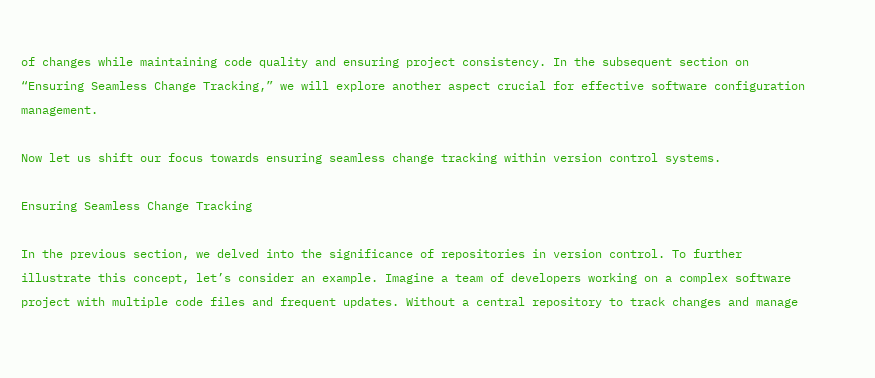of changes while maintaining code quality and ensuring project consistency. In the subsequent section on “Ensuring Seamless Change Tracking,” we will explore another aspect crucial for effective software configuration management.

Now let us shift our focus towards ensuring seamless change tracking within version control systems.

Ensuring Seamless Change Tracking

In the previous section, we delved into the significance of repositories in version control. To further illustrate this concept, let’s consider an example. Imagine a team of developers working on a complex software project with multiple code files and frequent updates. Without a central repository to track changes and manage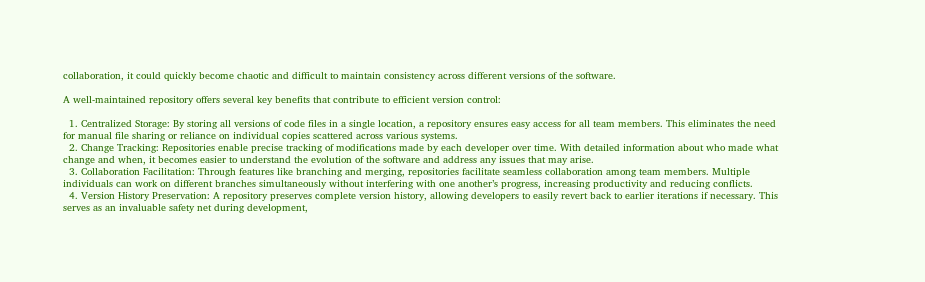collaboration, it could quickly become chaotic and difficult to maintain consistency across different versions of the software.

A well-maintained repository offers several key benefits that contribute to efficient version control:

  1. Centralized Storage: By storing all versions of code files in a single location, a repository ensures easy access for all team members. This eliminates the need for manual file sharing or reliance on individual copies scattered across various systems.
  2. Change Tracking: Repositories enable precise tracking of modifications made by each developer over time. With detailed information about who made what change and when, it becomes easier to understand the evolution of the software and address any issues that may arise.
  3. Collaboration Facilitation: Through features like branching and merging, repositories facilitate seamless collaboration among team members. Multiple individuals can work on different branches simultaneously without interfering with one another’s progress, increasing productivity and reducing conflicts.
  4. Version History Preservation: A repository preserves complete version history, allowing developers to easily revert back to earlier iterations if necessary. This serves as an invaluable safety net during development,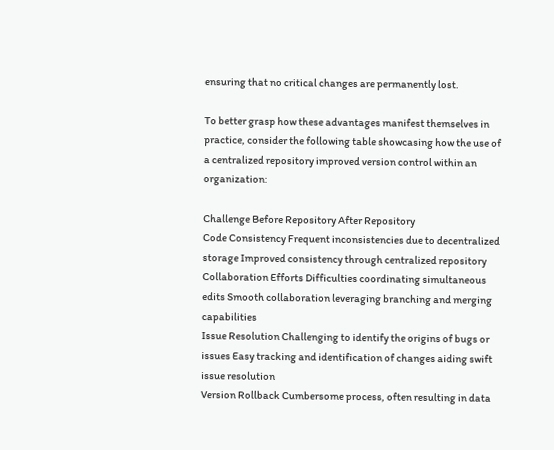ensuring that no critical changes are permanently lost.

To better grasp how these advantages manifest themselves in practice, consider the following table showcasing how the use of a centralized repository improved version control within an organization:

Challenge Before Repository After Repository
Code Consistency Frequent inconsistencies due to decentralized storage Improved consistency through centralized repository
Collaboration Efforts Difficulties coordinating simultaneous edits Smooth collaboration leveraging branching and merging capabilities
Issue Resolution Challenging to identify the origins of bugs or issues Easy tracking and identification of changes aiding swift issue resolution
Version Rollback Cumbersome process, often resulting in data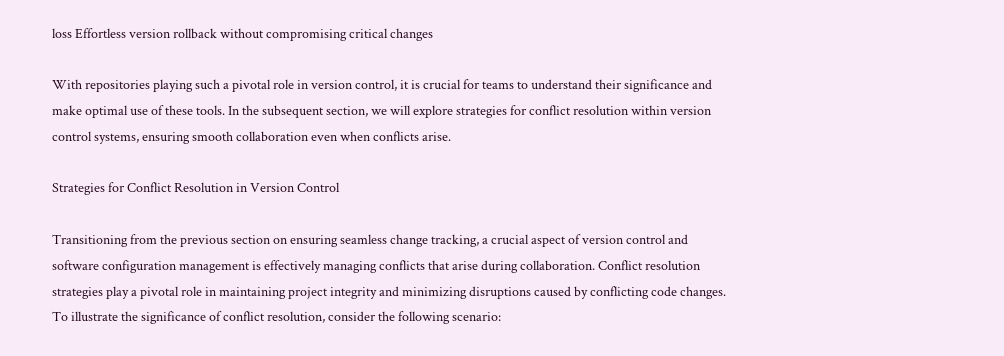loss Effortless version rollback without compromising critical changes

With repositories playing such a pivotal role in version control, it is crucial for teams to understand their significance and make optimal use of these tools. In the subsequent section, we will explore strategies for conflict resolution within version control systems, ensuring smooth collaboration even when conflicts arise.

Strategies for Conflict Resolution in Version Control

Transitioning from the previous section on ensuring seamless change tracking, a crucial aspect of version control and software configuration management is effectively managing conflicts that arise during collaboration. Conflict resolution strategies play a pivotal role in maintaining project integrity and minimizing disruptions caused by conflicting code changes. To illustrate the significance of conflict resolution, consider the following scenario: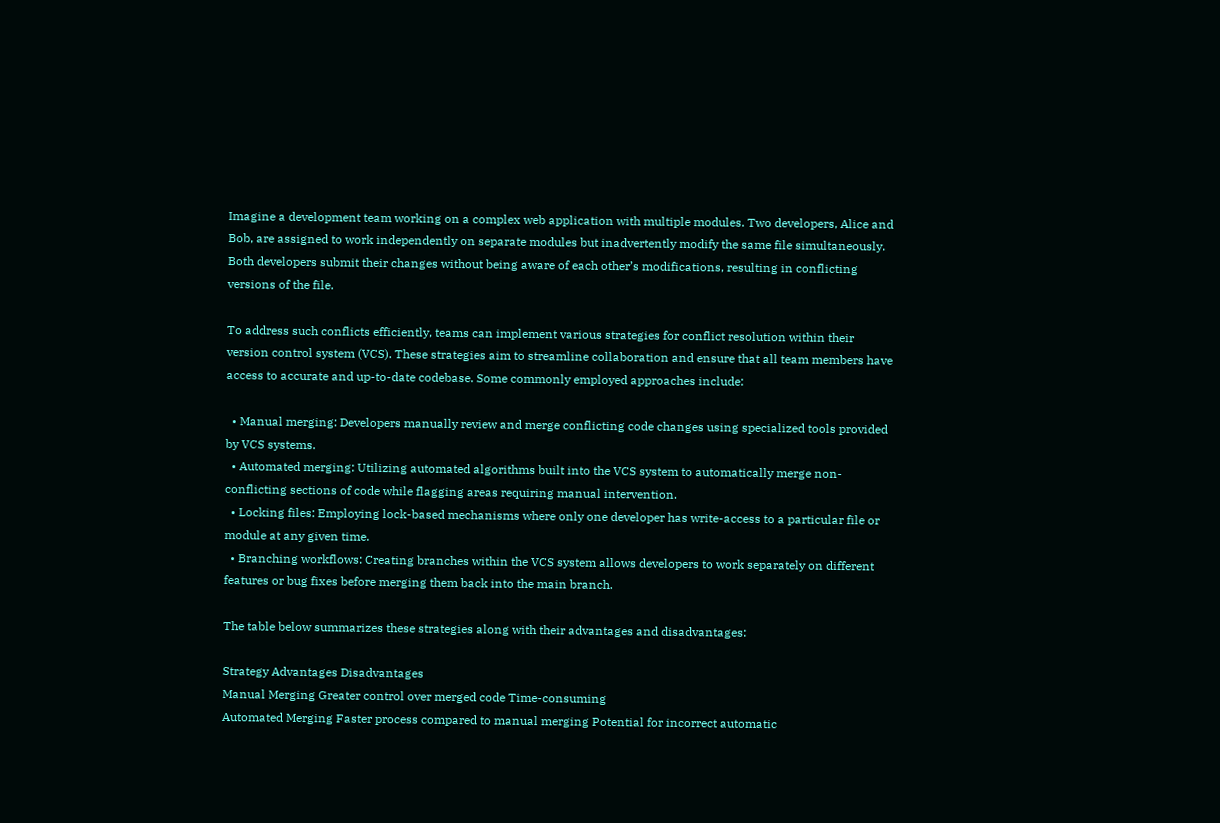Imagine a development team working on a complex web application with multiple modules. Two developers, Alice and Bob, are assigned to work independently on separate modules but inadvertently modify the same file simultaneously. Both developers submit their changes without being aware of each other’s modifications, resulting in conflicting versions of the file.

To address such conflicts efficiently, teams can implement various strategies for conflict resolution within their version control system (VCS). These strategies aim to streamline collaboration and ensure that all team members have access to accurate and up-to-date codebase. Some commonly employed approaches include:

  • Manual merging: Developers manually review and merge conflicting code changes using specialized tools provided by VCS systems.
  • Automated merging: Utilizing automated algorithms built into the VCS system to automatically merge non-conflicting sections of code while flagging areas requiring manual intervention.
  • Locking files: Employing lock-based mechanisms where only one developer has write-access to a particular file or module at any given time.
  • Branching workflows: Creating branches within the VCS system allows developers to work separately on different features or bug fixes before merging them back into the main branch.

The table below summarizes these strategies along with their advantages and disadvantages:

Strategy Advantages Disadvantages
Manual Merging Greater control over merged code Time-consuming
Automated Merging Faster process compared to manual merging Potential for incorrect automatic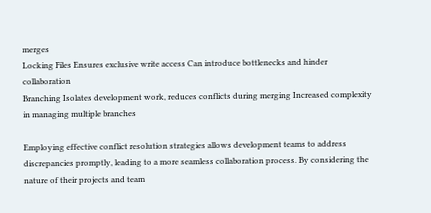merges
Locking Files Ensures exclusive write access Can introduce bottlenecks and hinder collaboration
Branching Isolates development work, reduces conflicts during merging Increased complexity in managing multiple branches

Employing effective conflict resolution strategies allows development teams to address discrepancies promptly, leading to a more seamless collaboration process. By considering the nature of their projects and team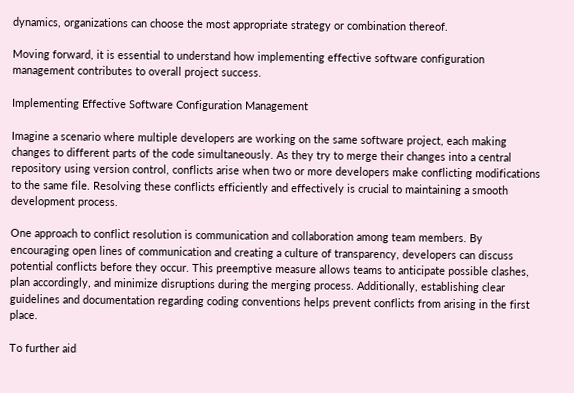dynamics, organizations can choose the most appropriate strategy or combination thereof.

Moving forward, it is essential to understand how implementing effective software configuration management contributes to overall project success.

Implementing Effective Software Configuration Management

Imagine a scenario where multiple developers are working on the same software project, each making changes to different parts of the code simultaneously. As they try to merge their changes into a central repository using version control, conflicts arise when two or more developers make conflicting modifications to the same file. Resolving these conflicts efficiently and effectively is crucial to maintaining a smooth development process.

One approach to conflict resolution is communication and collaboration among team members. By encouraging open lines of communication and creating a culture of transparency, developers can discuss potential conflicts before they occur. This preemptive measure allows teams to anticipate possible clashes, plan accordingly, and minimize disruptions during the merging process. Additionally, establishing clear guidelines and documentation regarding coding conventions helps prevent conflicts from arising in the first place.

To further aid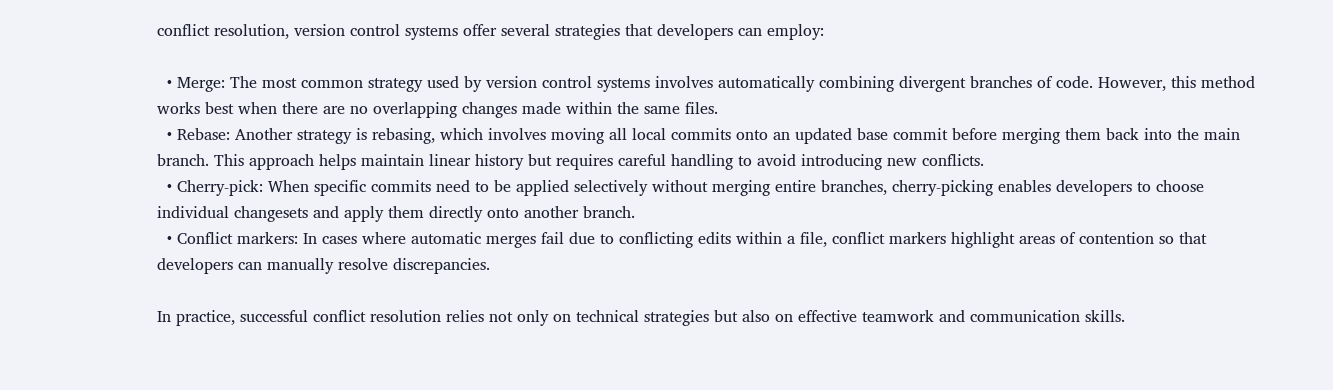conflict resolution, version control systems offer several strategies that developers can employ:

  • Merge: The most common strategy used by version control systems involves automatically combining divergent branches of code. However, this method works best when there are no overlapping changes made within the same files.
  • Rebase: Another strategy is rebasing, which involves moving all local commits onto an updated base commit before merging them back into the main branch. This approach helps maintain linear history but requires careful handling to avoid introducing new conflicts.
  • Cherry-pick: When specific commits need to be applied selectively without merging entire branches, cherry-picking enables developers to choose individual changesets and apply them directly onto another branch.
  • Conflict markers: In cases where automatic merges fail due to conflicting edits within a file, conflict markers highlight areas of contention so that developers can manually resolve discrepancies.

In practice, successful conflict resolution relies not only on technical strategies but also on effective teamwork and communication skills.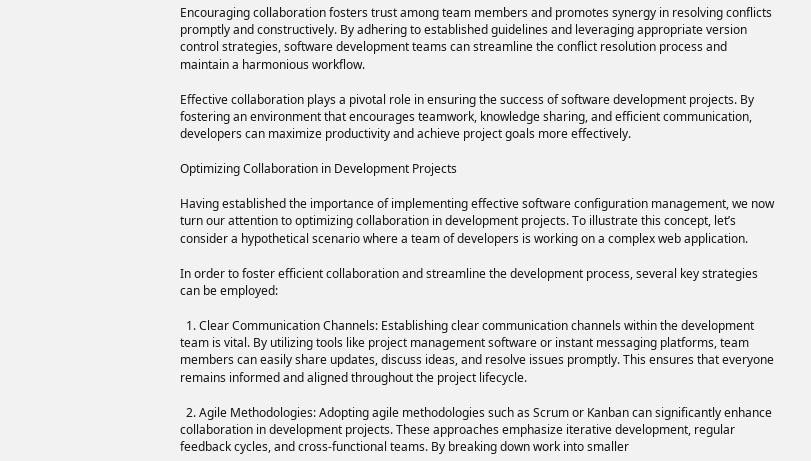Encouraging collaboration fosters trust among team members and promotes synergy in resolving conflicts promptly and constructively. By adhering to established guidelines and leveraging appropriate version control strategies, software development teams can streamline the conflict resolution process and maintain a harmonious workflow.

Effective collaboration plays a pivotal role in ensuring the success of software development projects. By fostering an environment that encourages teamwork, knowledge sharing, and efficient communication, developers can maximize productivity and achieve project goals more effectively.

Optimizing Collaboration in Development Projects

Having established the importance of implementing effective software configuration management, we now turn our attention to optimizing collaboration in development projects. To illustrate this concept, let’s consider a hypothetical scenario where a team of developers is working on a complex web application.

In order to foster efficient collaboration and streamline the development process, several key strategies can be employed:

  1. Clear Communication Channels: Establishing clear communication channels within the development team is vital. By utilizing tools like project management software or instant messaging platforms, team members can easily share updates, discuss ideas, and resolve issues promptly. This ensures that everyone remains informed and aligned throughout the project lifecycle.

  2. Agile Methodologies: Adopting agile methodologies such as Scrum or Kanban can significantly enhance collaboration in development projects. These approaches emphasize iterative development, regular feedback cycles, and cross-functional teams. By breaking down work into smaller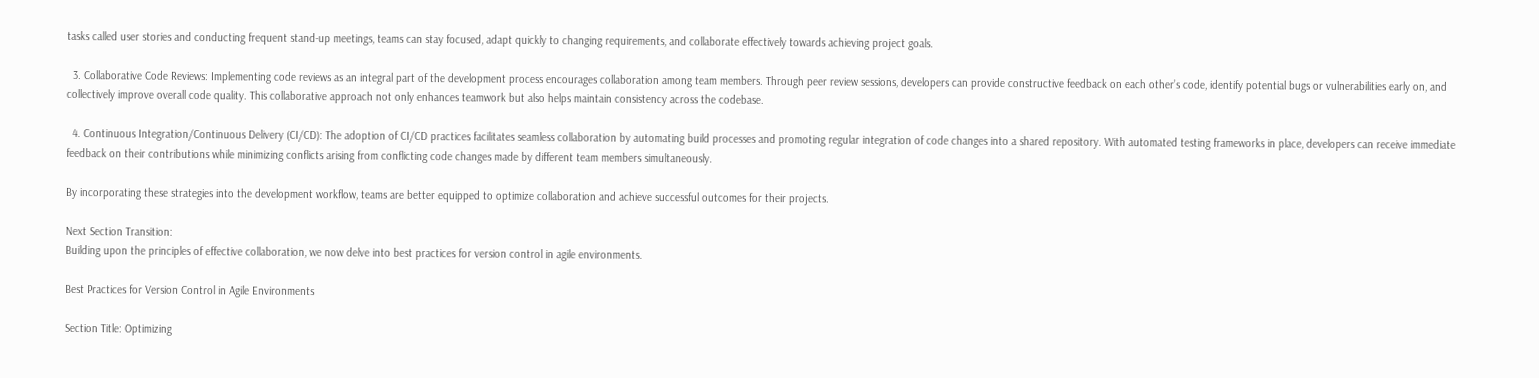tasks called user stories and conducting frequent stand-up meetings, teams can stay focused, adapt quickly to changing requirements, and collaborate effectively towards achieving project goals.

  3. Collaborative Code Reviews: Implementing code reviews as an integral part of the development process encourages collaboration among team members. Through peer review sessions, developers can provide constructive feedback on each other’s code, identify potential bugs or vulnerabilities early on, and collectively improve overall code quality. This collaborative approach not only enhances teamwork but also helps maintain consistency across the codebase.

  4. Continuous Integration/Continuous Delivery (CI/CD): The adoption of CI/CD practices facilitates seamless collaboration by automating build processes and promoting regular integration of code changes into a shared repository. With automated testing frameworks in place, developers can receive immediate feedback on their contributions while minimizing conflicts arising from conflicting code changes made by different team members simultaneously.

By incorporating these strategies into the development workflow, teams are better equipped to optimize collaboration and achieve successful outcomes for their projects.

Next Section Transition:
Building upon the principles of effective collaboration, we now delve into best practices for version control in agile environments.

Best Practices for Version Control in Agile Environments

Section Title: Optimizing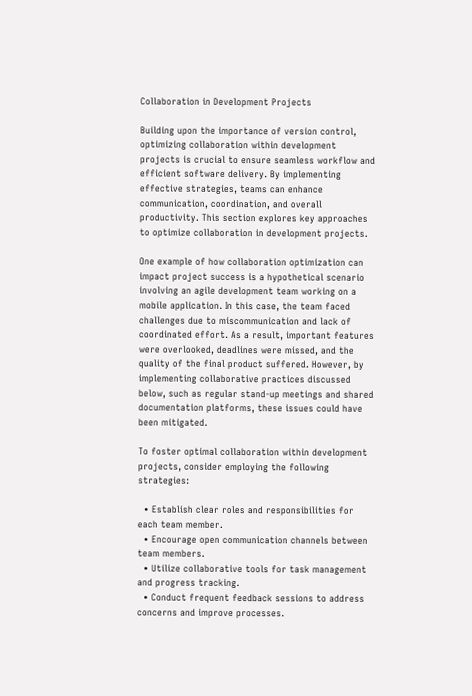Collaboration in Development Projects

Building upon the importance of version control, optimizing collaboration within development projects is crucial to ensure seamless workflow and efficient software delivery. By implementing effective strategies, teams can enhance communication, coordination, and overall productivity. This section explores key approaches to optimize collaboration in development projects.

One example of how collaboration optimization can impact project success is a hypothetical scenario involving an agile development team working on a mobile application. In this case, the team faced challenges due to miscommunication and lack of coordinated effort. As a result, important features were overlooked, deadlines were missed, and the quality of the final product suffered. However, by implementing collaborative practices discussed below, such as regular stand-up meetings and shared documentation platforms, these issues could have been mitigated.

To foster optimal collaboration within development projects, consider employing the following strategies:

  • Establish clear roles and responsibilities for each team member.
  • Encourage open communication channels between team members.
  • Utilize collaborative tools for task management and progress tracking.
  • Conduct frequent feedback sessions to address concerns and improve processes.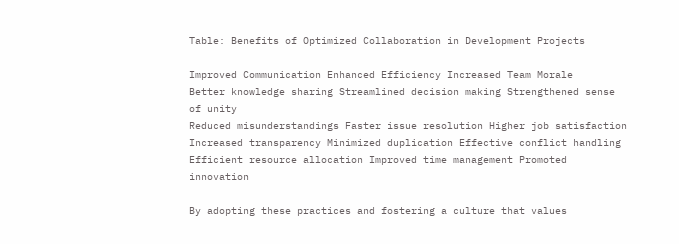Table: Benefits of Optimized Collaboration in Development Projects

Improved Communication Enhanced Efficiency Increased Team Morale
Better knowledge sharing Streamlined decision making Strengthened sense of unity
Reduced misunderstandings Faster issue resolution Higher job satisfaction
Increased transparency Minimized duplication Effective conflict handling
Efficient resource allocation Improved time management Promoted innovation

By adopting these practices and fostering a culture that values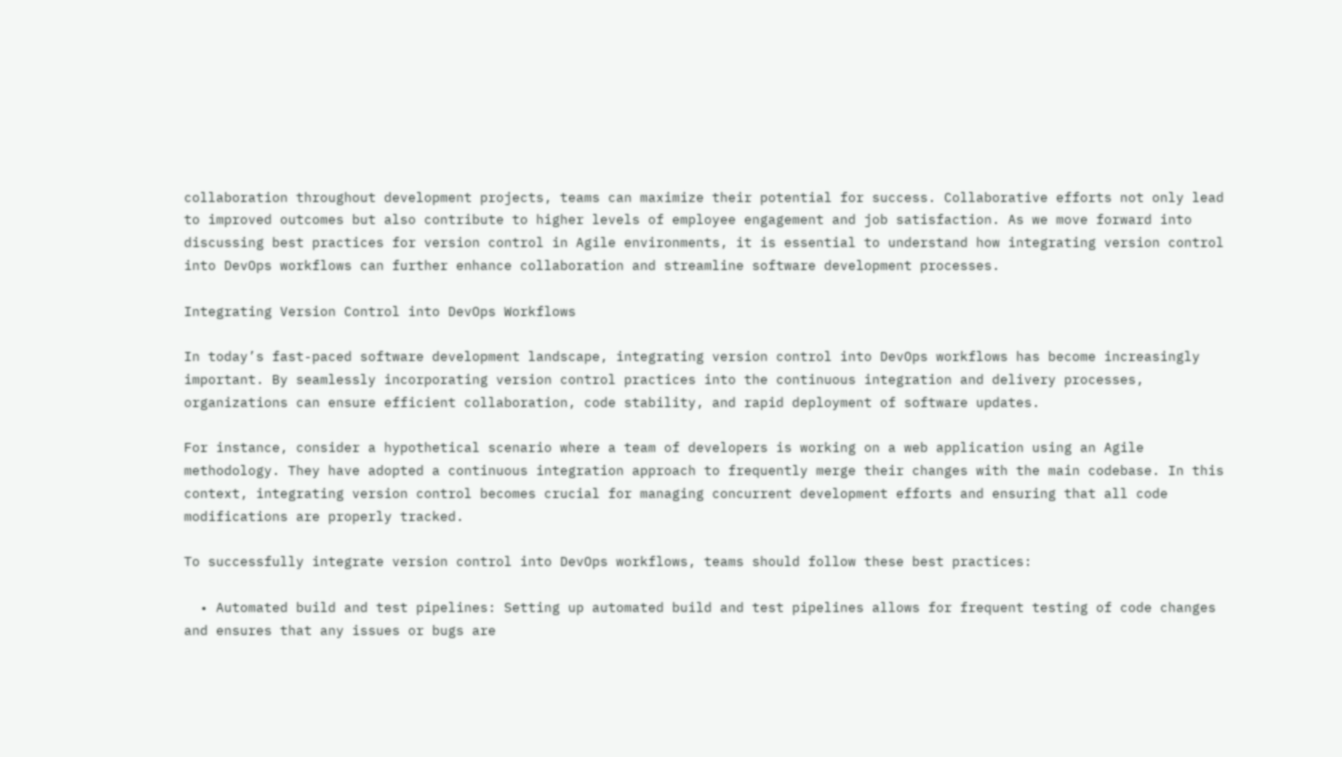collaboration throughout development projects, teams can maximize their potential for success. Collaborative efforts not only lead to improved outcomes but also contribute to higher levels of employee engagement and job satisfaction. As we move forward into discussing best practices for version control in Agile environments, it is essential to understand how integrating version control into DevOps workflows can further enhance collaboration and streamline software development processes.

Integrating Version Control into DevOps Workflows

In today’s fast-paced software development landscape, integrating version control into DevOps workflows has become increasingly important. By seamlessly incorporating version control practices into the continuous integration and delivery processes, organizations can ensure efficient collaboration, code stability, and rapid deployment of software updates.

For instance, consider a hypothetical scenario where a team of developers is working on a web application using an Agile methodology. They have adopted a continuous integration approach to frequently merge their changes with the main codebase. In this context, integrating version control becomes crucial for managing concurrent development efforts and ensuring that all code modifications are properly tracked.

To successfully integrate version control into DevOps workflows, teams should follow these best practices:

  • Automated build and test pipelines: Setting up automated build and test pipelines allows for frequent testing of code changes and ensures that any issues or bugs are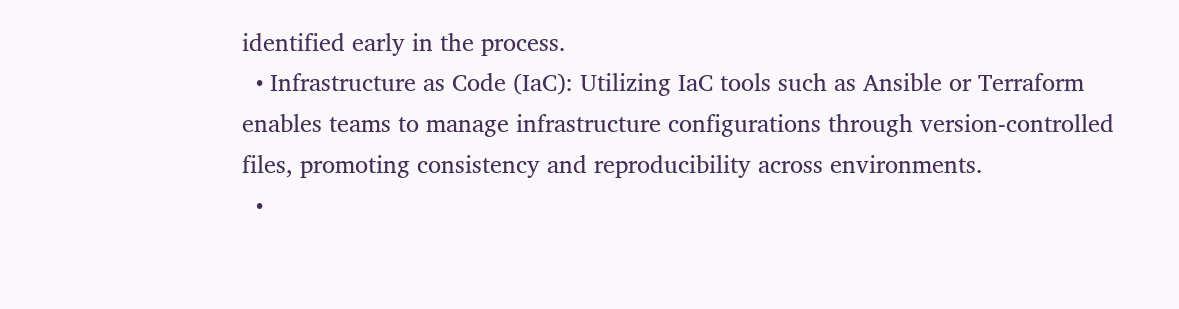identified early in the process.
  • Infrastructure as Code (IaC): Utilizing IaC tools such as Ansible or Terraform enables teams to manage infrastructure configurations through version-controlled files, promoting consistency and reproducibility across environments.
  •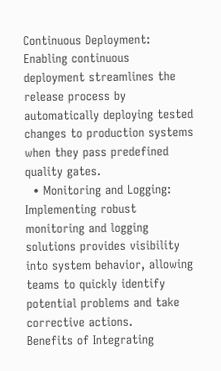Continuous Deployment: Enabling continuous deployment streamlines the release process by automatically deploying tested changes to production systems when they pass predefined quality gates.
  • Monitoring and Logging: Implementing robust monitoring and logging solutions provides visibility into system behavior, allowing teams to quickly identify potential problems and take corrective actions.
Benefits of Integrating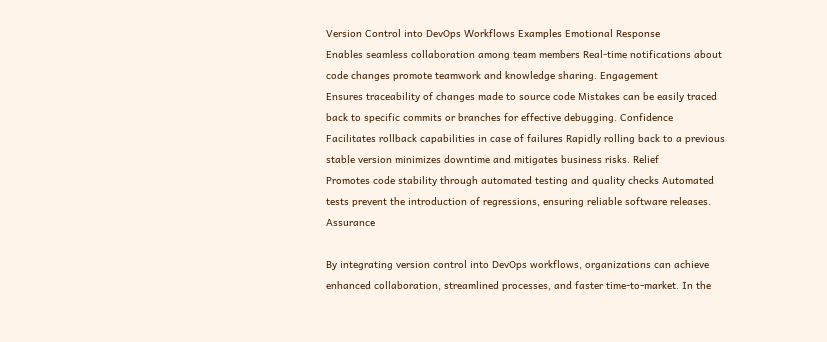Version Control into DevOps Workflows Examples Emotional Response
Enables seamless collaboration among team members Real-time notifications about code changes promote teamwork and knowledge sharing. Engagement
Ensures traceability of changes made to source code Mistakes can be easily traced back to specific commits or branches for effective debugging. Confidence
Facilitates rollback capabilities in case of failures Rapidly rolling back to a previous stable version minimizes downtime and mitigates business risks. Relief
Promotes code stability through automated testing and quality checks Automated tests prevent the introduction of regressions, ensuring reliable software releases. Assurance

By integrating version control into DevOps workflows, organizations can achieve enhanced collaboration, streamlined processes, and faster time-to-market. In the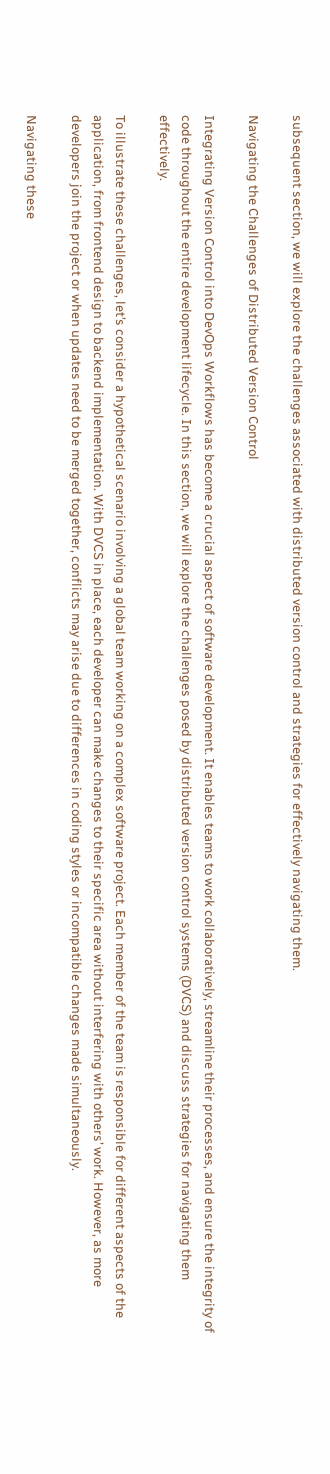subsequent section, we will explore the challenges associated with distributed version control and strategies for effectively navigating them.

Navigating the Challenges of Distributed Version Control

Integrating Version Control into DevOps Workflows has become a crucial aspect of software development. It enables teams to work collaboratively, streamline their processes, and ensure the integrity of code throughout the entire development lifecycle. In this section, we will explore the challenges posed by distributed version control systems (DVCS) and discuss strategies for navigating them effectively.

To illustrate these challenges, let’s consider a hypothetical scenario involving a global team working on a complex software project. Each member of the team is responsible for different aspects of the application, from frontend design to backend implementation. With DVCS in place, each developer can make changes to their specific area without interfering with others’ work. However, as more developers join the project or when updates need to be merged together, conflicts may arise due to differences in coding styles or incompatible changes made simultaneously.

Navigating these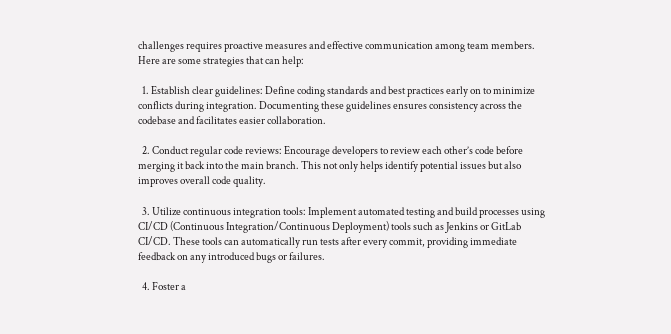challenges requires proactive measures and effective communication among team members. Here are some strategies that can help:

  1. Establish clear guidelines: Define coding standards and best practices early on to minimize conflicts during integration. Documenting these guidelines ensures consistency across the codebase and facilitates easier collaboration.

  2. Conduct regular code reviews: Encourage developers to review each other’s code before merging it back into the main branch. This not only helps identify potential issues but also improves overall code quality.

  3. Utilize continuous integration tools: Implement automated testing and build processes using CI/CD (Continuous Integration/Continuous Deployment) tools such as Jenkins or GitLab CI/CD. These tools can automatically run tests after every commit, providing immediate feedback on any introduced bugs or failures.

  4. Foster a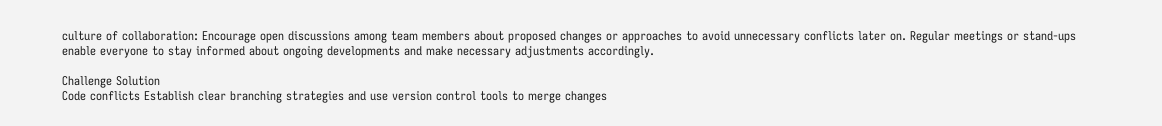culture of collaboration: Encourage open discussions among team members about proposed changes or approaches to avoid unnecessary conflicts later on. Regular meetings or stand-ups enable everyone to stay informed about ongoing developments and make necessary adjustments accordingly.

Challenge Solution
Code conflicts Establish clear branching strategies and use version control tools to merge changes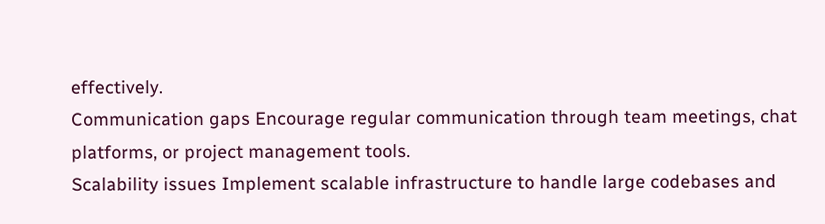effectively.
Communication gaps Encourage regular communication through team meetings, chat platforms, or project management tools.
Scalability issues Implement scalable infrastructure to handle large codebases and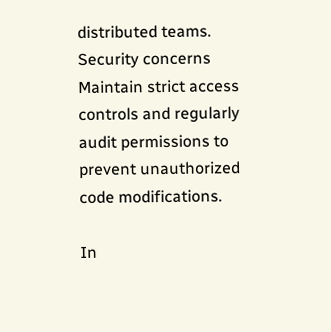distributed teams.
Security concerns Maintain strict access controls and regularly audit permissions to prevent unauthorized code modifications.

In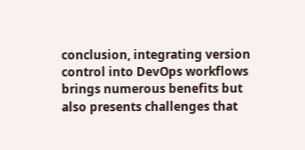conclusion, integrating version control into DevOps workflows brings numerous benefits but also presents challenges that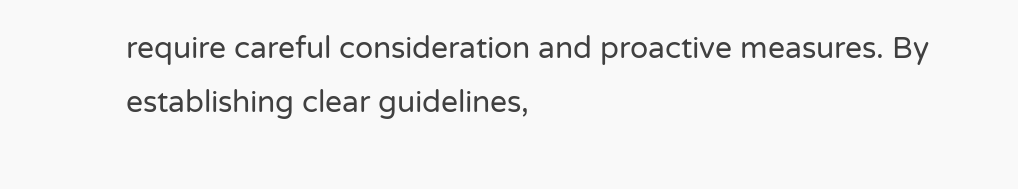require careful consideration and proactive measures. By establishing clear guidelines,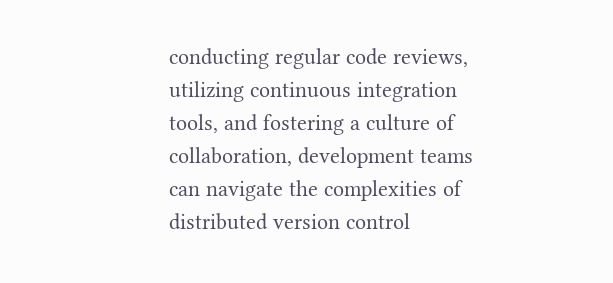conducting regular code reviews, utilizing continuous integration tools, and fostering a culture of collaboration, development teams can navigate the complexities of distributed version control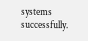systems successfully.